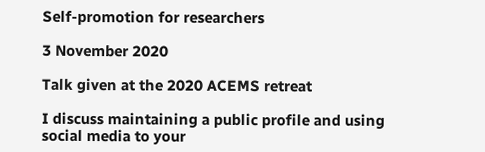Self-promotion for researchers

3 November 2020

Talk given at the 2020 ACEMS retreat

I discuss maintaining a public profile and using social media to your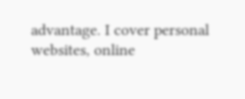advantage. I cover personal websites, online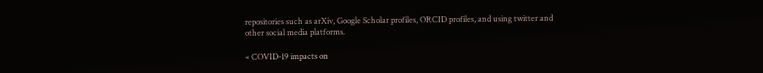repositories such as arXiv, Google Scholar profiles, ORCID profiles, and using twitter and other social media platforms.

« COVID-19 impacts on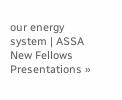our energy system | ASSA New Fellows Presentations »